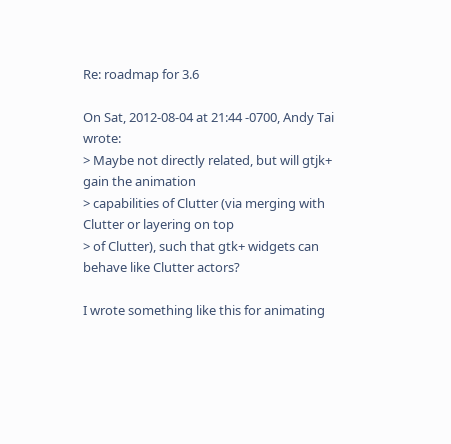Re: roadmap for 3.6

On Sat, 2012-08-04 at 21:44 -0700, Andy Tai wrote:
> Maybe not directly related, but will gtjk+ gain the animation
> capabilities of Clutter (via merging with Clutter or layering on top
> of Clutter), such that gtk+ widgets can behave like Clutter actors?

I wrote something like this for animating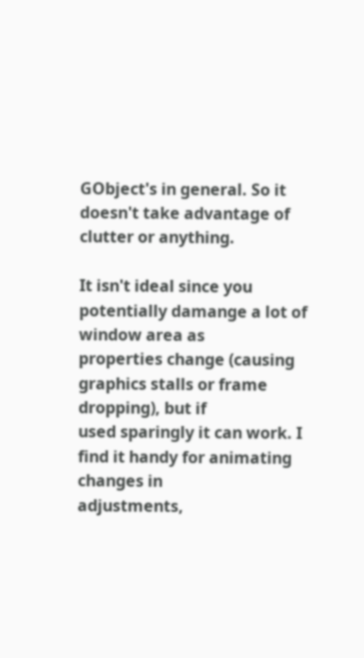GObject's in general. So it
doesn't take advantage of clutter or anything.

It isn't ideal since you potentially damange a lot of window area as
properties change (causing graphics stalls or frame dropping), but if
used sparingly it can work. I find it handy for animating changes in
adjustments,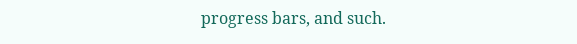progress bars, and such.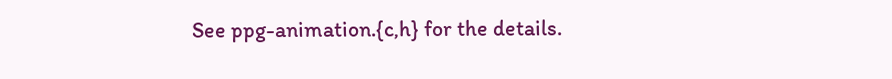See ppg-animation.{c,h} for the details.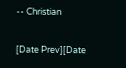-- Christian

[Date Prev][Date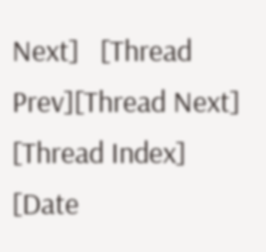Next]   [Thread Prev][Thread Next]   [Thread Index] [Date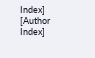Index] [Author Index]